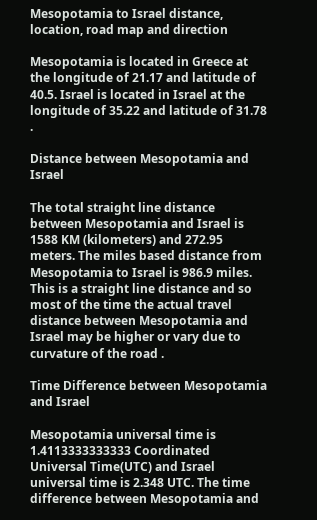Mesopotamia to Israel distance, location, road map and direction

Mesopotamia is located in Greece at the longitude of 21.17 and latitude of 40.5. Israel is located in Israel at the longitude of 35.22 and latitude of 31.78 .

Distance between Mesopotamia and Israel

The total straight line distance between Mesopotamia and Israel is 1588 KM (kilometers) and 272.95 meters. The miles based distance from Mesopotamia to Israel is 986.9 miles. This is a straight line distance and so most of the time the actual travel distance between Mesopotamia and Israel may be higher or vary due to curvature of the road .

Time Difference between Mesopotamia and Israel

Mesopotamia universal time is 1.4113333333333 Coordinated Universal Time(UTC) and Israel universal time is 2.348 UTC. The time difference between Mesopotamia and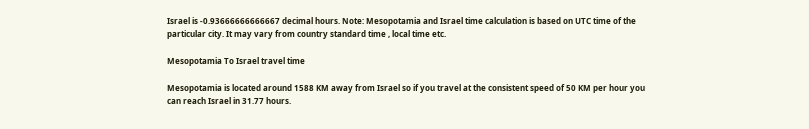Israel is -0.93666666666667 decimal hours. Note: Mesopotamia and Israel time calculation is based on UTC time of the particular city. It may vary from country standard time , local time etc.

Mesopotamia To Israel travel time

Mesopotamia is located around 1588 KM away from Israel so if you travel at the consistent speed of 50 KM per hour you can reach Israel in 31.77 hours.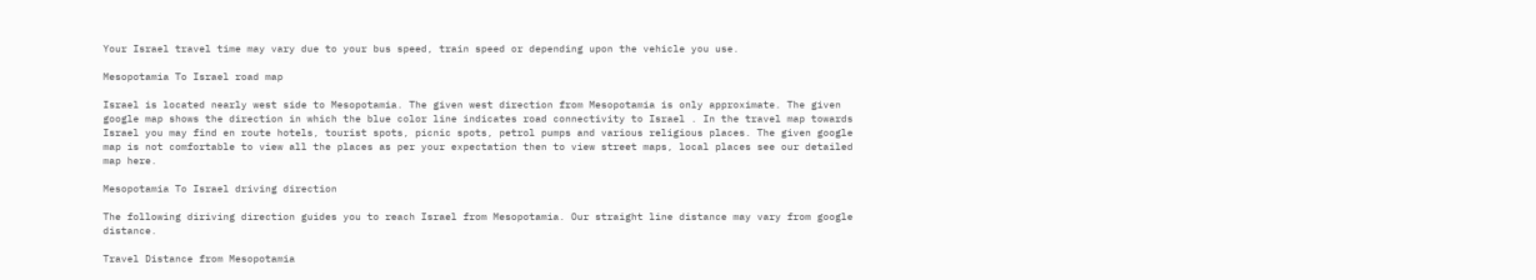Your Israel travel time may vary due to your bus speed, train speed or depending upon the vehicle you use.

Mesopotamia To Israel road map

Israel is located nearly west side to Mesopotamia. The given west direction from Mesopotamia is only approximate. The given google map shows the direction in which the blue color line indicates road connectivity to Israel . In the travel map towards Israel you may find en route hotels, tourist spots, picnic spots, petrol pumps and various religious places. The given google map is not comfortable to view all the places as per your expectation then to view street maps, local places see our detailed map here.

Mesopotamia To Israel driving direction

The following diriving direction guides you to reach Israel from Mesopotamia. Our straight line distance may vary from google distance.

Travel Distance from Mesopotamia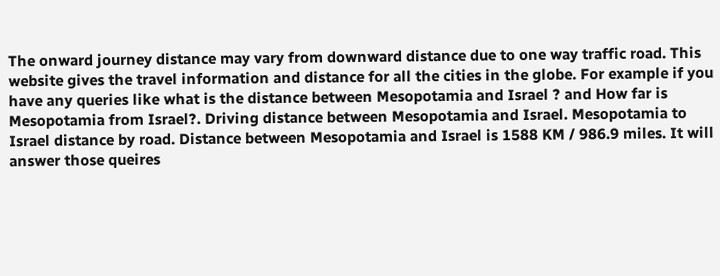The onward journey distance may vary from downward distance due to one way traffic road. This website gives the travel information and distance for all the cities in the globe. For example if you have any queries like what is the distance between Mesopotamia and Israel ? and How far is Mesopotamia from Israel?. Driving distance between Mesopotamia and Israel. Mesopotamia to Israel distance by road. Distance between Mesopotamia and Israel is 1588 KM / 986.9 miles. It will answer those queires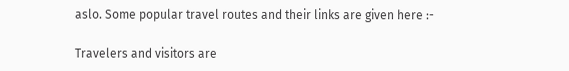aslo. Some popular travel routes and their links are given here :-

Travelers and visitors are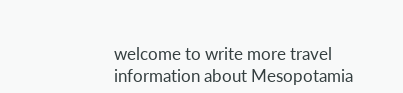welcome to write more travel information about Mesopotamia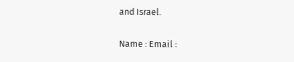and Israel.

Name : Email :